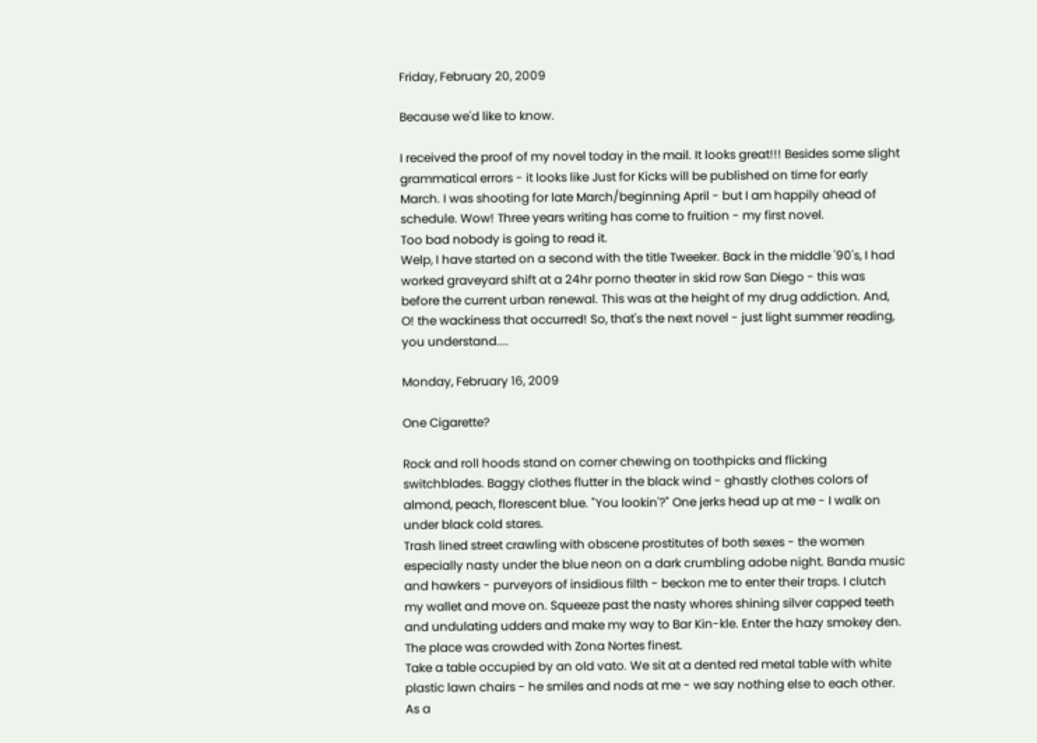Friday, February 20, 2009

Because we'd like to know.

I received the proof of my novel today in the mail. It looks great!!! Besides some slight grammatical errors - it looks like Just for Kicks will be published on time for early March. I was shooting for late March/beginning April - but I am happily ahead of schedule. Wow! Three years writing has come to fruition - my first novel.
Too bad nobody is going to read it.
Welp, I have started on a second with the title Tweeker. Back in the middle '90's, I had worked graveyard shift at a 24hr porno theater in skid row San Diego - this was before the current urban renewal. This was at the height of my drug addiction. And, O! the wackiness that occurred! So, that's the next novel - just light summer reading, you understand....

Monday, February 16, 2009

One Cigarette?

Rock and roll hoods stand on corner chewing on toothpicks and flicking switchblades. Baggy clothes flutter in the black wind - ghastly clothes colors of almond, peach, florescent blue. "You lookin'?" One jerks head up at me - I walk on under black cold stares.
Trash lined street crawling with obscene prostitutes of both sexes - the women especially nasty under the blue neon on a dark crumbling adobe night. Banda music and hawkers - purveyors of insidious filth - beckon me to enter their traps. I clutch my wallet and move on. Squeeze past the nasty whores shining silver capped teeth and undulating udders and make my way to Bar Kin-kle. Enter the hazy smokey den. The place was crowded with Zona Nortes finest.
Take a table occupied by an old vato. We sit at a dented red metal table with white plastic lawn chairs - he smiles and nods at me - we say nothing else to each other. As a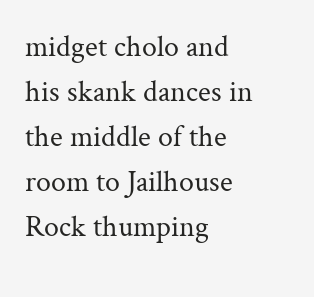midget cholo and his skank dances in the middle of the room to Jailhouse Rock thumping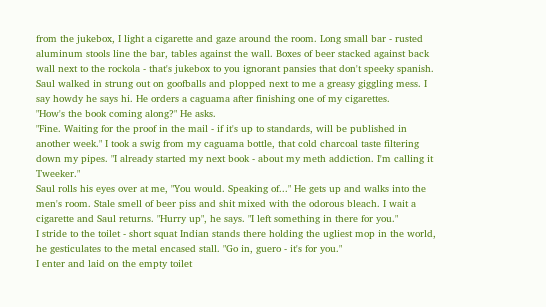from the jukebox, I light a cigarette and gaze around the room. Long small bar - rusted aluminum stools line the bar, tables against the wall. Boxes of beer stacked against back wall next to the rockola - that's jukebox to you ignorant pansies that don't speeky spanish.
Saul walked in strung out on goofballs and plopped next to me a greasy giggling mess. I say howdy he says hi. He orders a caguama after finishing one of my cigarettes.
"How's the book coming along?" He asks.
"Fine. Waiting for the proof in the mail - if it's up to standards, will be published in another week." I took a swig from my caguama bottle, that cold charcoal taste filtering down my pipes. "I already started my next book - about my meth addiction. I'm calling it Tweeker."
Saul rolls his eyes over at me, "You would. Speaking of..." He gets up and walks into the men's room. Stale smell of beer piss and shit mixed with the odorous bleach. I wait a cigarette and Saul returns. "Hurry up", he says. "I left something in there for you."
I stride to the toilet - short squat Indian stands there holding the ugliest mop in the world, he gesticulates to the metal encased stall. "Go in, guero - it's for you."
I enter and laid on the empty toilet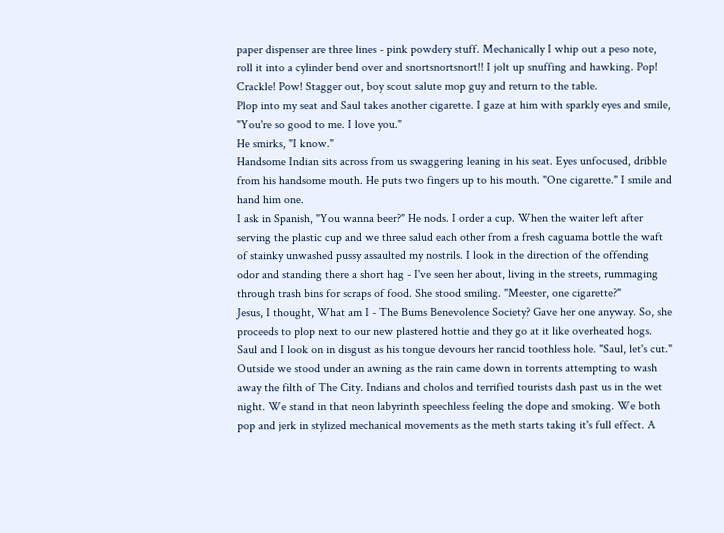paper dispenser are three lines - pink powdery stuff. Mechanically I whip out a peso note, roll it into a cylinder bend over and snortsnortsnort!! I jolt up snuffing and hawking. Pop! Crackle! Pow! Stagger out, boy scout salute mop guy and return to the table.
Plop into my seat and Saul takes another cigarette. I gaze at him with sparkly eyes and smile, "You're so good to me. I love you."
He smirks, "I know."
Handsome Indian sits across from us swaggering leaning in his seat. Eyes unfocused, dribble from his handsome mouth. He puts two fingers up to his mouth. "One cigarette." I smile and hand him one.
I ask in Spanish, "You wanna beer?" He nods. I order a cup. When the waiter left after serving the plastic cup and we three salud each other from a fresh caguama bottle the waft of stainky unwashed pussy assaulted my nostrils. I look in the direction of the offending odor and standing there a short hag - I've seen her about, living in the streets, rummaging through trash bins for scraps of food. She stood smiling. "Meester, one cigarette?"
Jesus, I thought, What am I - The Bums Benevolence Society? Gave her one anyway. So, she proceeds to plop next to our new plastered hottie and they go at it like overheated hogs. Saul and I look on in disgust as his tongue devours her rancid toothless hole. "Saul, let's cut."
Outside we stood under an awning as the rain came down in torrents attempting to wash away the filth of The City. Indians and cholos and terrified tourists dash past us in the wet night. We stand in that neon labyrinth speechless feeling the dope and smoking. We both pop and jerk in stylized mechanical movements as the meth starts taking it's full effect. A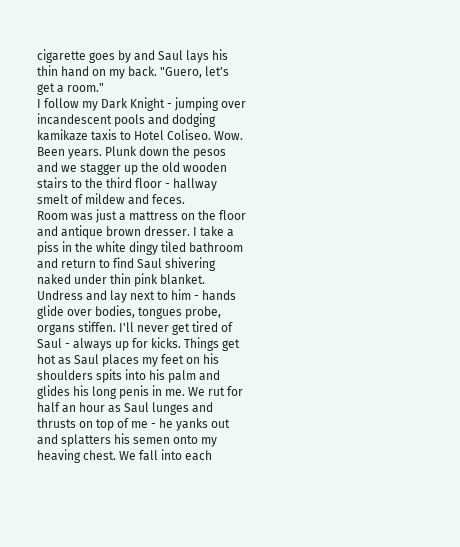cigarette goes by and Saul lays his thin hand on my back. "Guero, let's get a room."
I follow my Dark Knight - jumping over incandescent pools and dodging kamikaze taxis to Hotel Coliseo. Wow. Been years. Plunk down the pesos and we stagger up the old wooden stairs to the third floor - hallway smelt of mildew and feces.
Room was just a mattress on the floor and antique brown dresser. I take a piss in the white dingy tiled bathroom and return to find Saul shivering naked under thin pink blanket. Undress and lay next to him - hands glide over bodies, tongues probe, organs stiffen. I'll never get tired of Saul - always up for kicks. Things get hot as Saul places my feet on his shoulders spits into his palm and glides his long penis in me. We rut for half an hour as Saul lunges and thrusts on top of me - he yanks out and splatters his semen onto my heaving chest. We fall into each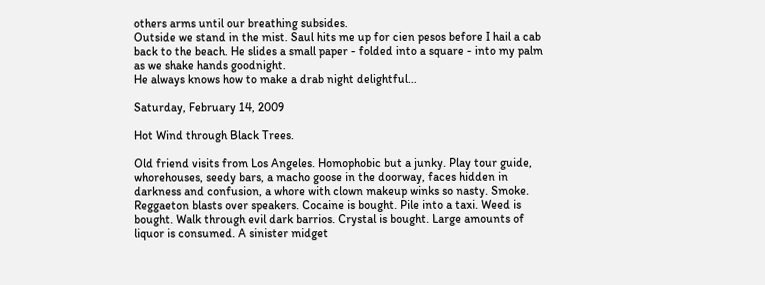others arms until our breathing subsides.
Outside we stand in the mist. Saul hits me up for cien pesos before I hail a cab back to the beach. He slides a small paper - folded into a square - into my palm as we shake hands goodnight.
He always knows how to make a drab night delightful...

Saturday, February 14, 2009

Hot Wind through Black Trees.

Old friend visits from Los Angeles. Homophobic but a junky. Play tour guide, whorehouses, seedy bars, a macho goose in the doorway, faces hidden in darkness and confusion, a whore with clown makeup winks so nasty. Smoke. Reggaeton blasts over speakers. Cocaine is bought. Pile into a taxi. Weed is bought. Walk through evil dark barrios. Crystal is bought. Large amounts of liquor is consumed. A sinister midget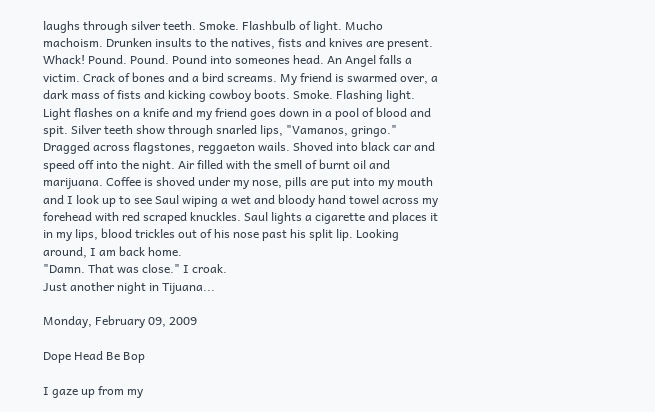laughs through silver teeth. Smoke. Flashbulb of light. Mucho machoism. Drunken insults to the natives, fists and knives are present. Whack! Pound. Pound. Pound into someones head. An Angel falls a victim. Crack of bones and a bird screams. My friend is swarmed over, a dark mass of fists and kicking cowboy boots. Smoke. Flashing light. Light flashes on a knife and my friend goes down in a pool of blood and spit. Silver teeth show through snarled lips, "Vamanos, gringo."
Dragged across flagstones, reggaeton wails. Shoved into black car and speed off into the night. Air filled with the smell of burnt oil and marijuana. Coffee is shoved under my nose, pills are put into my mouth and I look up to see Saul wiping a wet and bloody hand towel across my forehead with red scraped knuckles. Saul lights a cigarette and places it in my lips, blood trickles out of his nose past his split lip. Looking around, I am back home.
"Damn. That was close." I croak.
Just another night in Tijuana...

Monday, February 09, 2009

Dope Head Be Bop

I gaze up from my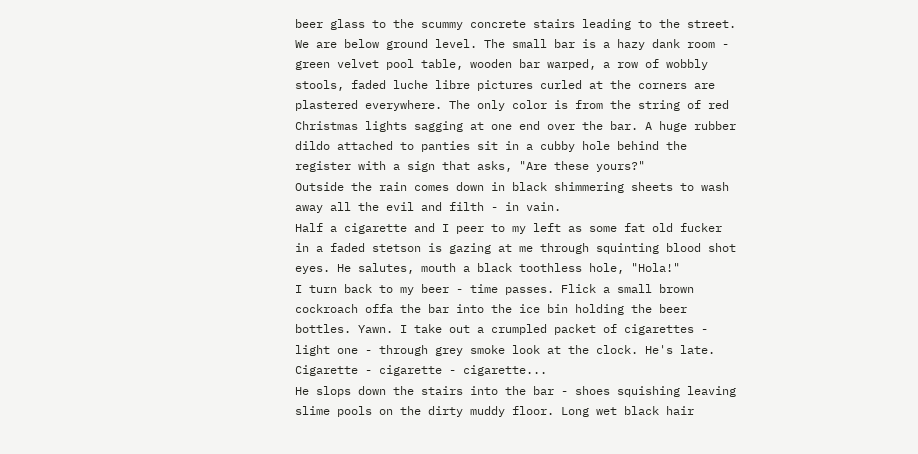beer glass to the scummy concrete stairs leading to the street. We are below ground level. The small bar is a hazy dank room - green velvet pool table, wooden bar warped, a row of wobbly stools, faded luche libre pictures curled at the corners are plastered everywhere. The only color is from the string of red Christmas lights sagging at one end over the bar. A huge rubber dildo attached to panties sit in a cubby hole behind the register with a sign that asks, "Are these yours?"
Outside the rain comes down in black shimmering sheets to wash away all the evil and filth - in vain.
Half a cigarette and I peer to my left as some fat old fucker in a faded stetson is gazing at me through squinting blood shot eyes. He salutes, mouth a black toothless hole, "Hola!"
I turn back to my beer - time passes. Flick a small brown cockroach offa the bar into the ice bin holding the beer bottles. Yawn. I take out a crumpled packet of cigarettes - light one - through grey smoke look at the clock. He's late.
Cigarette - cigarette - cigarette...
He slops down the stairs into the bar - shoes squishing leaving slime pools on the dirty muddy floor. Long wet black hair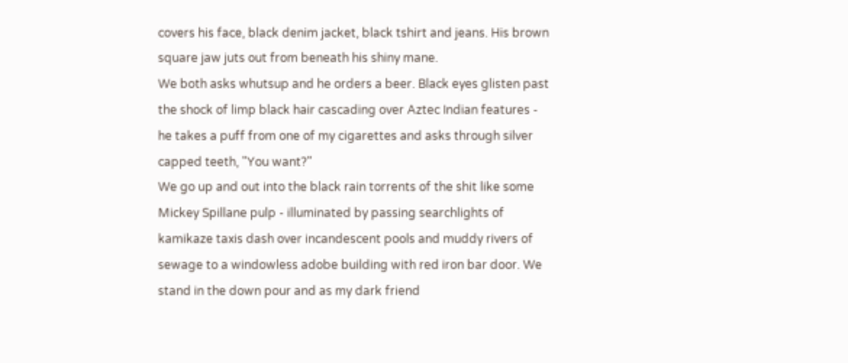covers his face, black denim jacket, black tshirt and jeans. His brown square jaw juts out from beneath his shiny mane.
We both asks whutsup and he orders a beer. Black eyes glisten past the shock of limp black hair cascading over Aztec Indian features - he takes a puff from one of my cigarettes and asks through silver capped teeth, "You want?"
We go up and out into the black rain torrents of the shit like some Mickey Spillane pulp - illuminated by passing searchlights of kamikaze taxis dash over incandescent pools and muddy rivers of sewage to a windowless adobe building with red iron bar door. We stand in the down pour and as my dark friend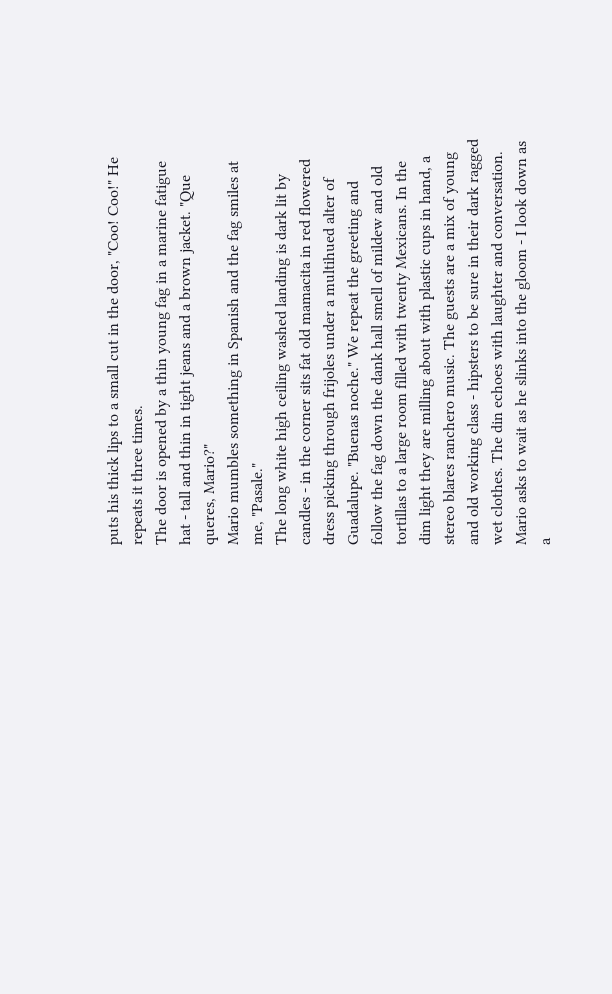puts his thick lips to a small cut in the door, "Coo! Coo!" He repeats it three times.
The door is opened by a thin young fag in a marine fatigue hat - tall and thin in tight jeans and a brown jacket. "Que queres, Mario?"
Mario mumbles something in Spanish and the fag smiles at me, "Pasale."
The long white high ceiling washed landing is dark lit by candles - in the corner sits fat old mamacita in red flowered dress picking through frijoles under a multihued alter of Guadalupe. "Buenas noche." We repeat the greeting and follow the fag down the dank hall smell of mildew and old tortillas to a large room filled with twenty Mexicans. In the dim light they are milling about with plastic cups in hand, a stereo blares ranchero music. The guests are a mix of young and old working class - hipsters to be sure in their dark ragged wet clothes. The din echoes with laughter and conversation.
Mario asks to wait as he slinks into the gloom - I look down as a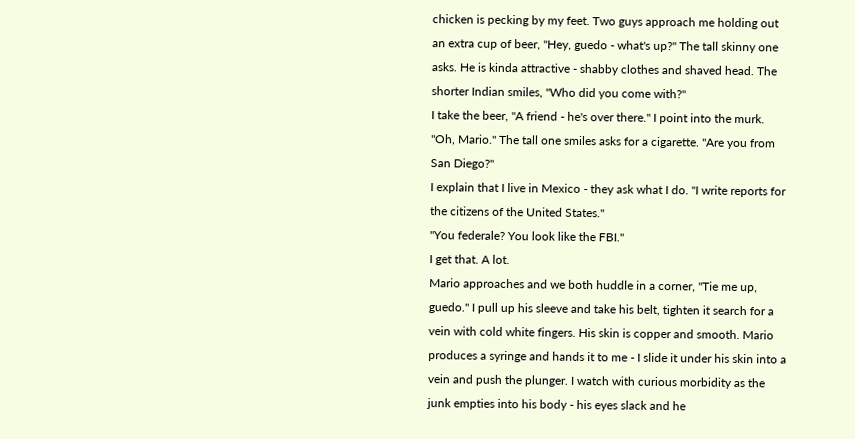chicken is pecking by my feet. Two guys approach me holding out an extra cup of beer, "Hey, guedo - what's up?" The tall skinny one asks. He is kinda attractive - shabby clothes and shaved head. The shorter Indian smiles, "Who did you come with?"
I take the beer, "A friend - he's over there." I point into the murk.
"Oh, Mario." The tall one smiles asks for a cigarette. "Are you from San Diego?"
I explain that I live in Mexico - they ask what I do. "I write reports for the citizens of the United States."
"You federale? You look like the FBI."
I get that. A lot.
Mario approaches and we both huddle in a corner, "Tie me up, guedo." I pull up his sleeve and take his belt, tighten it search for a vein with cold white fingers. His skin is copper and smooth. Mario produces a syringe and hands it to me - I slide it under his skin into a vein and push the plunger. I watch with curious morbidity as the junk empties into his body - his eyes slack and he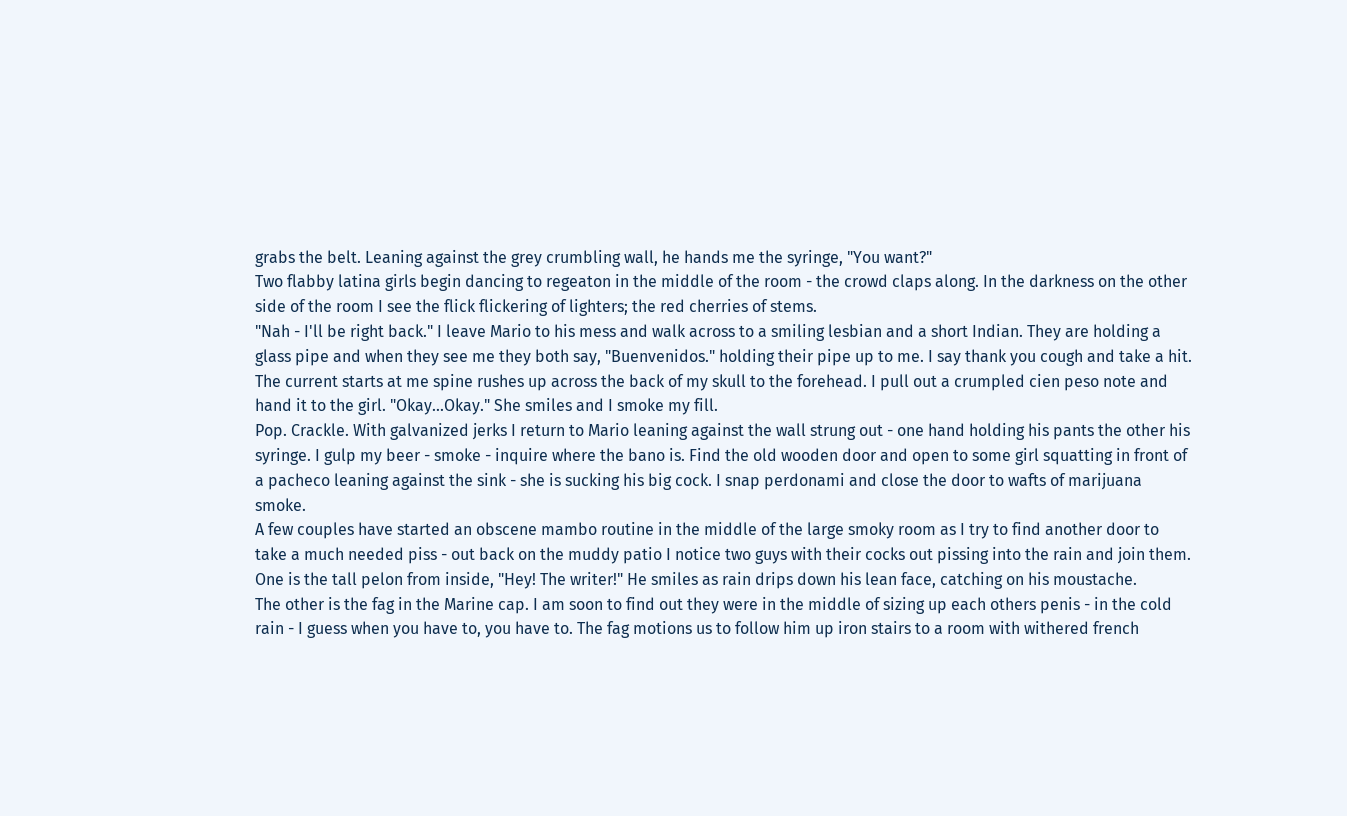grabs the belt. Leaning against the grey crumbling wall, he hands me the syringe, "You want?"
Two flabby latina girls begin dancing to regeaton in the middle of the room - the crowd claps along. In the darkness on the other side of the room I see the flick flickering of lighters; the red cherries of stems.
"Nah - I'll be right back." I leave Mario to his mess and walk across to a smiling lesbian and a short Indian. They are holding a glass pipe and when they see me they both say, "Buenvenidos." holding their pipe up to me. I say thank you cough and take a hit. The current starts at me spine rushes up across the back of my skull to the forehead. I pull out a crumpled cien peso note and hand it to the girl. "Okay...Okay." She smiles and I smoke my fill.
Pop. Crackle. With galvanized jerks I return to Mario leaning against the wall strung out - one hand holding his pants the other his syringe. I gulp my beer - smoke - inquire where the bano is. Find the old wooden door and open to some girl squatting in front of a pacheco leaning against the sink - she is sucking his big cock. I snap perdonami and close the door to wafts of marijuana smoke.
A few couples have started an obscene mambo routine in the middle of the large smoky room as I try to find another door to take a much needed piss - out back on the muddy patio I notice two guys with their cocks out pissing into the rain and join them. One is the tall pelon from inside, "Hey! The writer!" He smiles as rain drips down his lean face, catching on his moustache.
The other is the fag in the Marine cap. I am soon to find out they were in the middle of sizing up each others penis - in the cold rain - I guess when you have to, you have to. The fag motions us to follow him up iron stairs to a room with withered french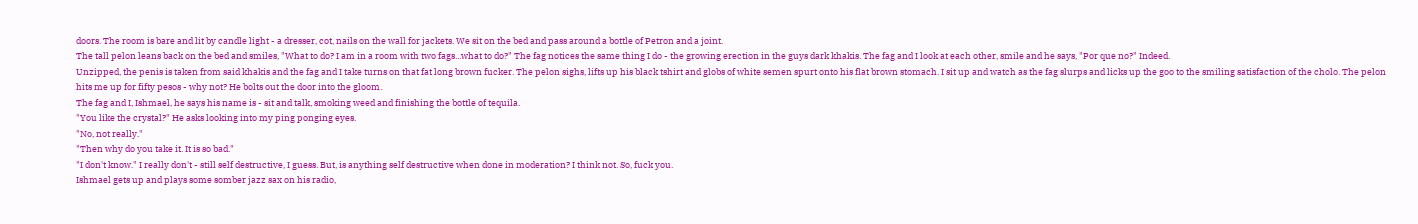doors. The room is bare and lit by candle light - a dresser, cot, nails on the wall for jackets. We sit on the bed and pass around a bottle of Petron and a joint.
The tall pelon leans back on the bed and smiles, "What to do? I am in a room with two fags...what to do?" The fag notices the same thing I do - the growing erection in the guys dark khakis. The fag and I look at each other, smile and he says, "Por que no?" Indeed.
Unzipped, the penis is taken from said khakis and the fag and I take turns on that fat long brown fucker. The pelon sighs, lifts up his black tshirt and globs of white semen spurt onto his flat brown stomach. I sit up and watch as the fag slurps and licks up the goo to the smiling satisfaction of the cholo. The pelon hits me up for fifty pesos - why not? He bolts out the door into the gloom.
The fag and I, Ishmael, he says his name is - sit and talk, smoking weed and finishing the bottle of tequila.
"You like the crystal?" He asks looking into my ping ponging eyes.
"No, not really."
"Then why do you take it. It is so bad."
"I don't know." I really don't - still self destructive, I guess. But, is anything self destructive when done in moderation? I think not. So, fuck you.
Ishmael gets up and plays some somber jazz sax on his radio,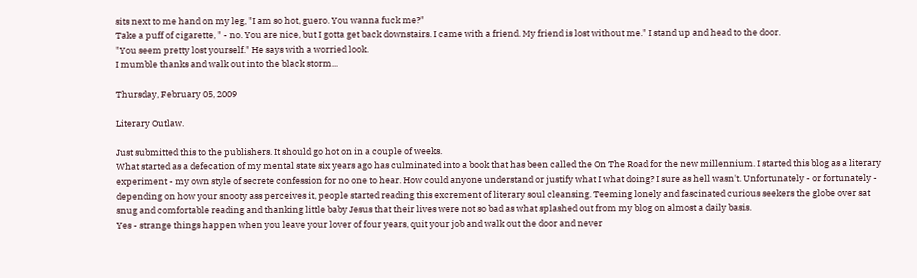sits next to me hand on my leg, "I am so hot, guero. You wanna fuck me?"
Take a puff of cigarette, " - no. You are nice, but I gotta get back downstairs. I came with a friend. My friend is lost without me." I stand up and head to the door.
"You seem pretty lost yourself." He says with a worried look.
I mumble thanks and walk out into the black storm...

Thursday, February 05, 2009

Literary Outlaw.

Just submitted this to the publishers. It should go hot on in a couple of weeks.
What started as a defecation of my mental state six years ago has culminated into a book that has been called the On The Road for the new millennium. I started this blog as a literary experiment - my own style of secrete confession for no one to hear. How could anyone understand or justify what I what doing? I sure as hell wasn't. Unfortunately - or fortunately - depending on how your snooty ass perceives it, people started reading this excrement of literary soul cleansing. Teeming lonely and fascinated curious seekers the globe over sat snug and comfortable reading and thanking little baby Jesus that their lives were not so bad as what splashed out from my blog on almost a daily basis.
Yes - strange things happen when you leave your lover of four years, quit your job and walk out the door and never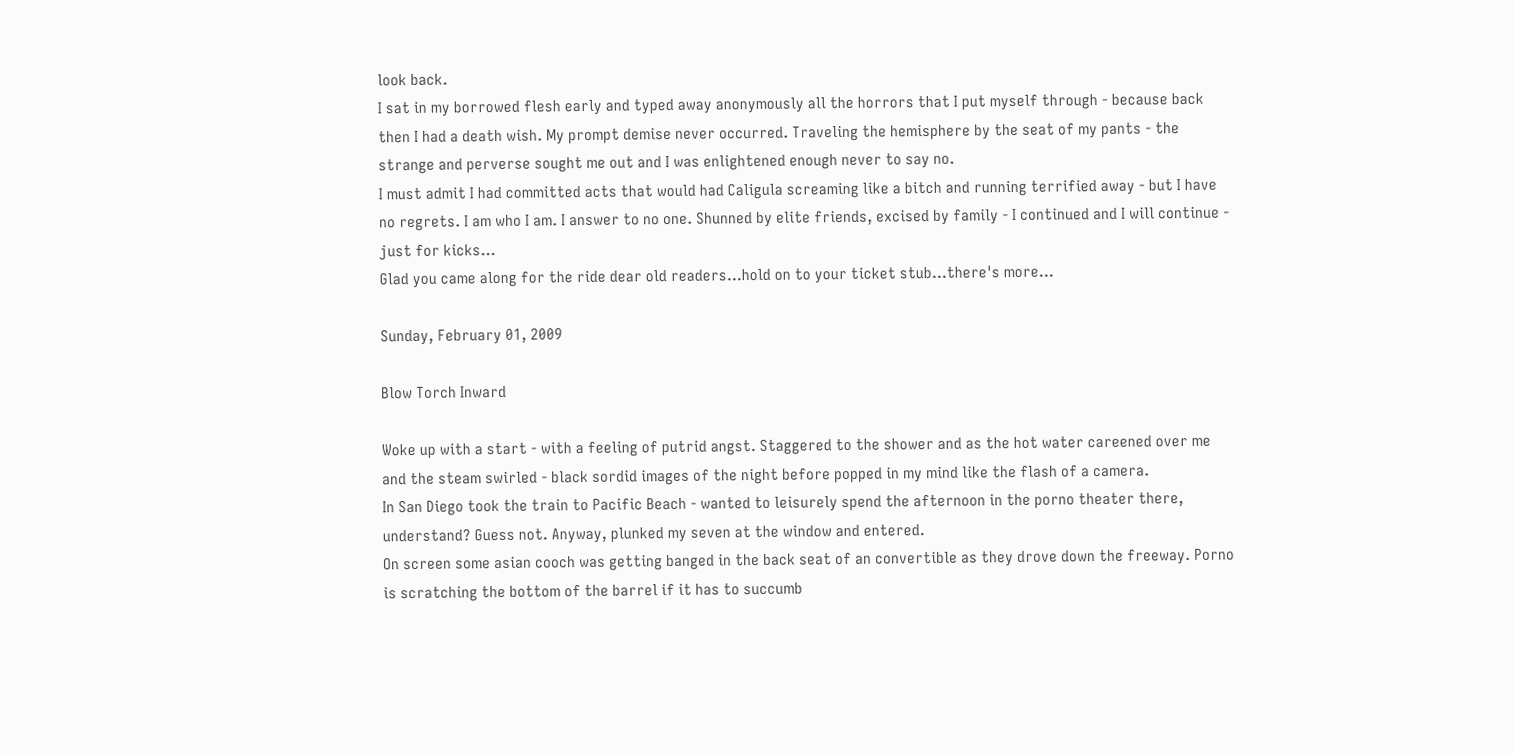look back.
I sat in my borrowed flesh early and typed away anonymously all the horrors that I put myself through - because back then I had a death wish. My prompt demise never occurred. Traveling the hemisphere by the seat of my pants - the strange and perverse sought me out and I was enlightened enough never to say no.
I must admit I had committed acts that would had Caligula screaming like a bitch and running terrified away - but I have no regrets. I am who I am. I answer to no one. Shunned by elite friends, excised by family - I continued and I will continue - just for kicks...
Glad you came along for the ride dear old readers...hold on to your ticket stub...there's more...

Sunday, February 01, 2009

Blow Torch Inward

Woke up with a start - with a feeling of putrid angst. Staggered to the shower and as the hot water careened over me and the steam swirled - black sordid images of the night before popped in my mind like the flash of a camera.
In San Diego took the train to Pacific Beach - wanted to leisurely spend the afternoon in the porno theater there, understand? Guess not. Anyway, plunked my seven at the window and entered.
On screen some asian cooch was getting banged in the back seat of an convertible as they drove down the freeway. Porno is scratching the bottom of the barrel if it has to succumb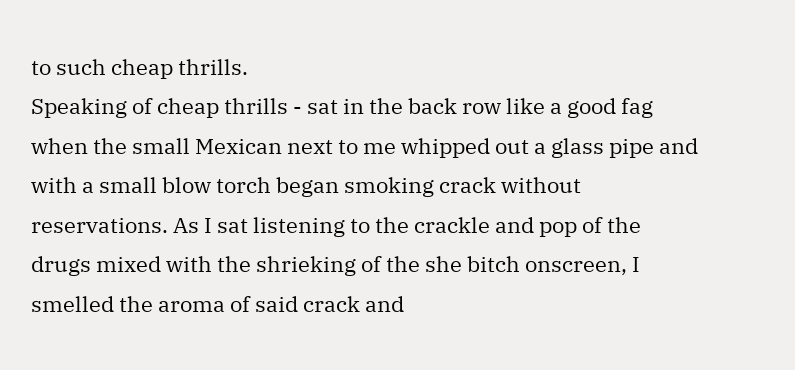to such cheap thrills.
Speaking of cheap thrills - sat in the back row like a good fag when the small Mexican next to me whipped out a glass pipe and with a small blow torch began smoking crack without reservations. As I sat listening to the crackle and pop of the drugs mixed with the shrieking of the she bitch onscreen, I smelled the aroma of said crack and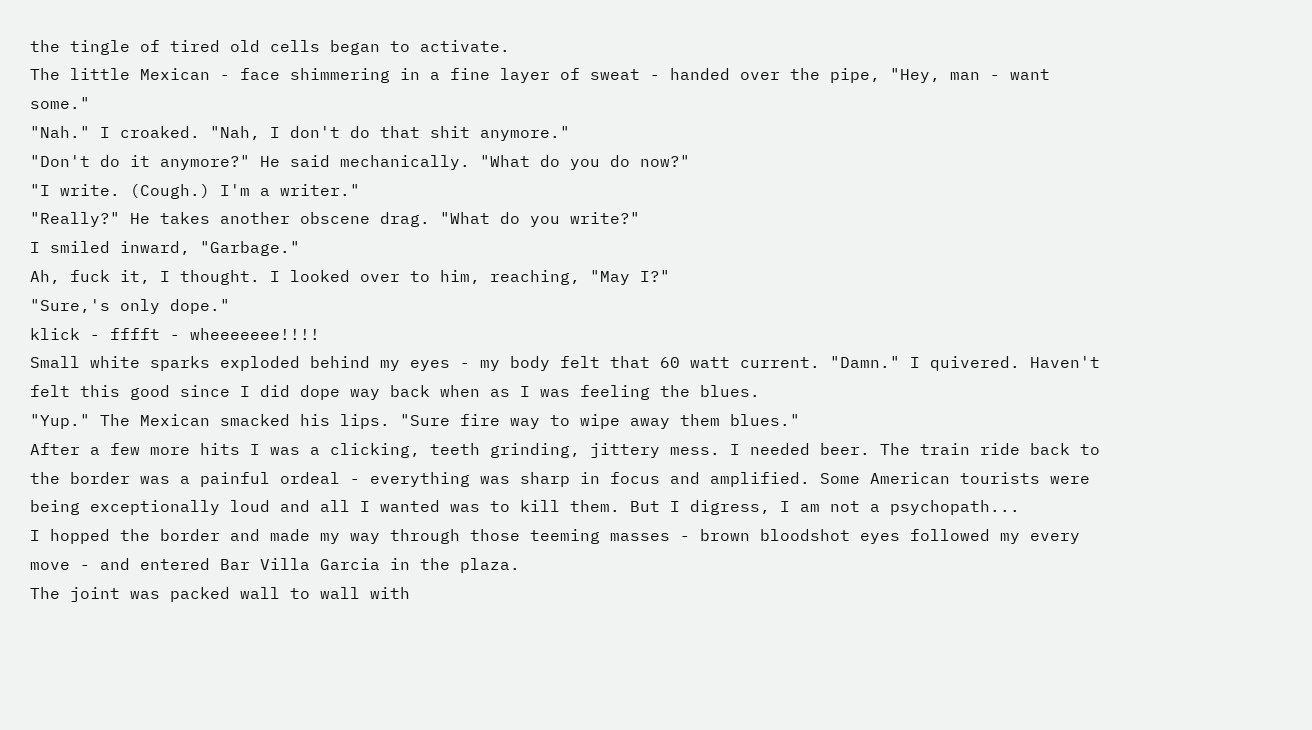the tingle of tired old cells began to activate.
The little Mexican - face shimmering in a fine layer of sweat - handed over the pipe, "Hey, man - want some."
"Nah." I croaked. "Nah, I don't do that shit anymore."
"Don't do it anymore?" He said mechanically. "What do you do now?"
"I write. (Cough.) I'm a writer."
"Really?" He takes another obscene drag. "What do you write?"
I smiled inward, "Garbage."
Ah, fuck it, I thought. I looked over to him, reaching, "May I?"
"Sure,'s only dope."
klick - fffft - wheeeeeee!!!!
Small white sparks exploded behind my eyes - my body felt that 60 watt current. "Damn." I quivered. Haven't felt this good since I did dope way back when as I was feeling the blues.
"Yup." The Mexican smacked his lips. "Sure fire way to wipe away them blues."
After a few more hits I was a clicking, teeth grinding, jittery mess. I needed beer. The train ride back to the border was a painful ordeal - everything was sharp in focus and amplified. Some American tourists were being exceptionally loud and all I wanted was to kill them. But I digress, I am not a psychopath...
I hopped the border and made my way through those teeming masses - brown bloodshot eyes followed my every move - and entered Bar Villa Garcia in the plaza.
The joint was packed wall to wall with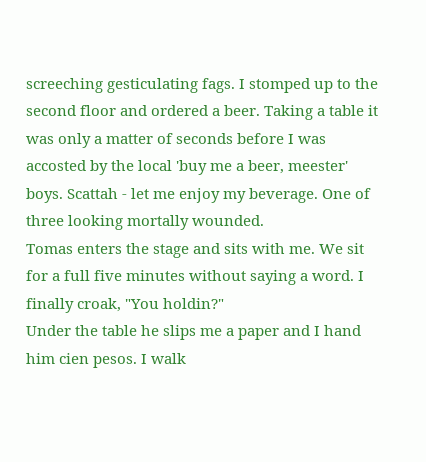screeching gesticulating fags. I stomped up to the second floor and ordered a beer. Taking a table it was only a matter of seconds before I was accosted by the local 'buy me a beer, meester' boys. Scattah - let me enjoy my beverage. One of three looking mortally wounded.
Tomas enters the stage and sits with me. We sit for a full five minutes without saying a word. I finally croak, "You holdin?"
Under the table he slips me a paper and I hand him cien pesos. I walk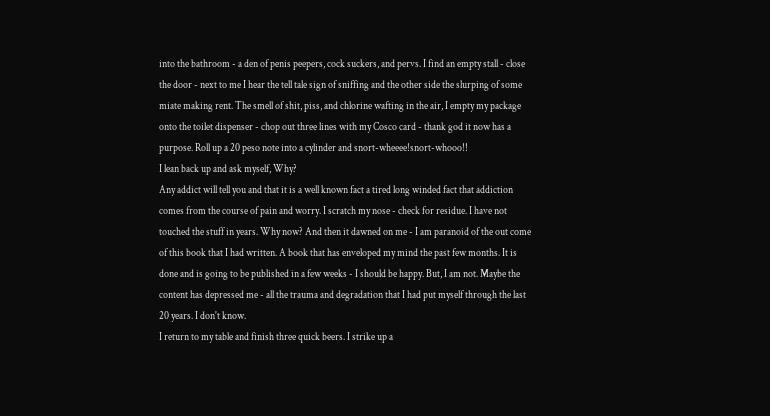into the bathroom - a den of penis peepers, cock suckers, and pervs. I find an empty stall - close the door - next to me I hear the tell tale sign of sniffing and the other side the slurping of some miate making rent. The smell of shit, piss, and chlorine wafting in the air, I empty my package onto the toilet dispenser - chop out three lines with my Cosco card - thank god it now has a purpose. Roll up a 20 peso note into a cylinder and snort-wheeee!snort-whooo!!
I lean back up and ask myself, Why?
Any addict will tell you and that it is a well known fact a tired long winded fact that addiction comes from the course of pain and worry. I scratch my nose - check for residue. I have not touched the stuff in years. Why now? And then it dawned on me - I am paranoid of the out come of this book that I had written. A book that has enveloped my mind the past few months. It is done and is going to be published in a few weeks - I should be happy. But, I am not. Maybe the content has depressed me - all the trauma and degradation that I had put myself through the last 20 years. I don't know.
I return to my table and finish three quick beers. I strike up a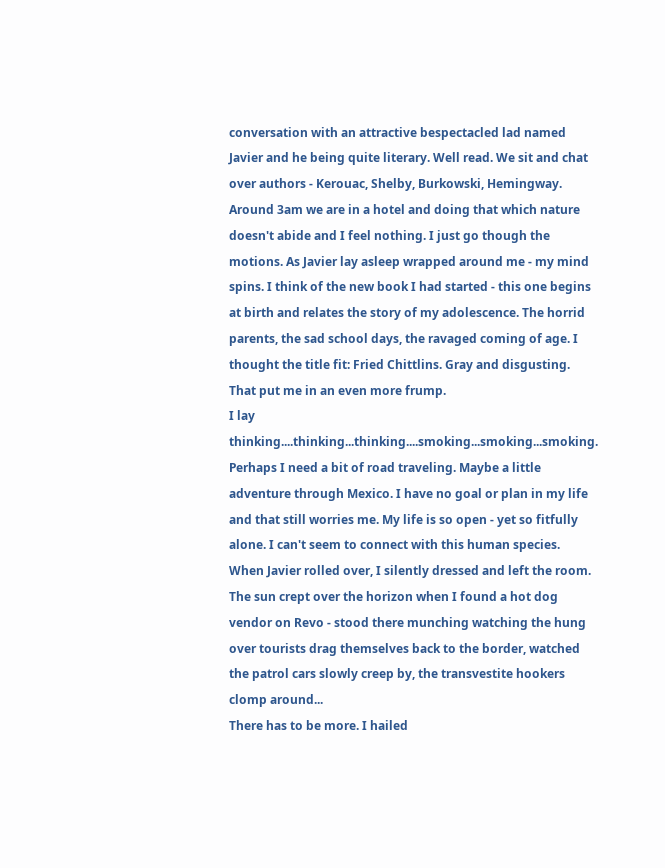conversation with an attractive bespectacled lad named Javier and he being quite literary. Well read. We sit and chat over authors - Kerouac, Shelby, Burkowski, Hemingway.
Around 3am we are in a hotel and doing that which nature doesn't abide and I feel nothing. I just go though the motions. As Javier lay asleep wrapped around me - my mind spins. I think of the new book I had started - this one begins at birth and relates the story of my adolescence. The horrid parents, the sad school days, the ravaged coming of age. I thought the title fit: Fried Chittlins. Gray and disgusting. That put me in an even more frump.
I lay thinking....thinking...thinking....smoking...smoking...smoking. Perhaps I need a bit of road traveling. Maybe a little adventure through Mexico. I have no goal or plan in my life and that still worries me. My life is so open - yet so fitfully alone. I can't seem to connect with this human species.
When Javier rolled over, I silently dressed and left the room. The sun crept over the horizon when I found a hot dog vendor on Revo - stood there munching watching the hung over tourists drag themselves back to the border, watched the patrol cars slowly creep by, the transvestite hookers clomp around...
There has to be more. I hailed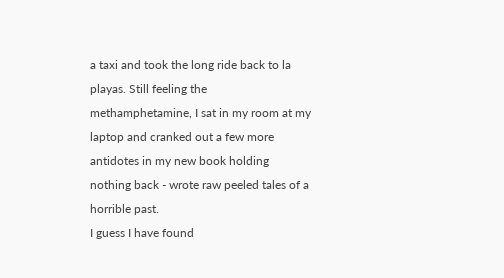a taxi and took the long ride back to la playas. Still feeling the methamphetamine, I sat in my room at my laptop and cranked out a few more antidotes in my new book holding nothing back - wrote raw peeled tales of a horrible past.
I guess I have found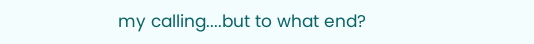my calling....but to what end?